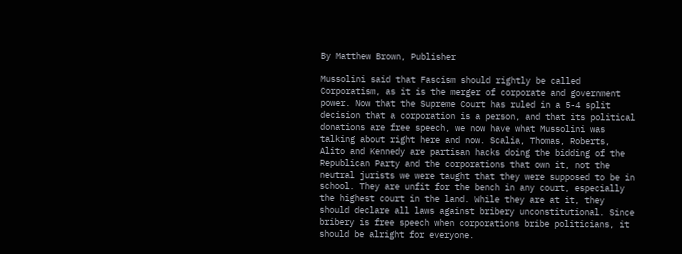By Matthew Brown, Publisher

Mussolini said that Fascism should rightly be called Corporatism, as it is the merger of corporate and government power. Now that the Supreme Court has ruled in a 5-4 split decision that a corporation is a person, and that its political donations are free speech, we now have what Mussolini was talking about right here and now. Scalia, Thomas, Roberts, Alito and Kennedy are partisan hacks doing the bidding of the Republican Party and the corporations that own it, not the neutral jurists we were taught that they were supposed to be in school. They are unfit for the bench in any court, especially the highest court in the land. While they are at it, they should declare all laws against bribery unconstitutional. Since bribery is free speech when corporations bribe politicians, it should be alright for everyone.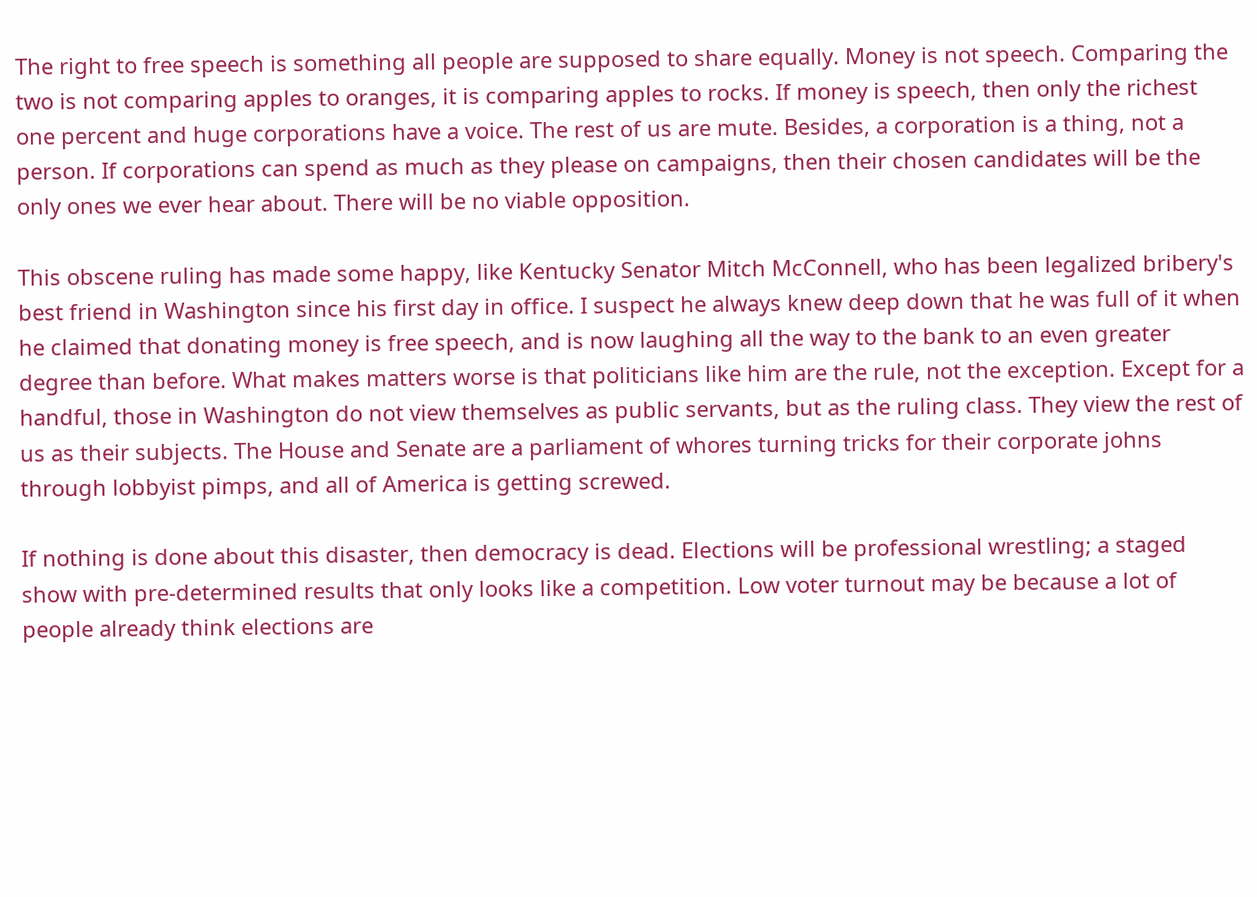The right to free speech is something all people are supposed to share equally. Money is not speech. Comparing the two is not comparing apples to oranges, it is comparing apples to rocks. If money is speech, then only the richest one percent and huge corporations have a voice. The rest of us are mute. Besides, a corporation is a thing, not a person. If corporations can spend as much as they please on campaigns, then their chosen candidates will be the only ones we ever hear about. There will be no viable opposition.

This obscene ruling has made some happy, like Kentucky Senator Mitch McConnell, who has been legalized bribery's best friend in Washington since his first day in office. I suspect he always knew deep down that he was full of it when he claimed that donating money is free speech, and is now laughing all the way to the bank to an even greater degree than before. What makes matters worse is that politicians like him are the rule, not the exception. Except for a handful, those in Washington do not view themselves as public servants, but as the ruling class. They view the rest of us as their subjects. The House and Senate are a parliament of whores turning tricks for their corporate johns through lobbyist pimps, and all of America is getting screwed.

If nothing is done about this disaster, then democracy is dead. Elections will be professional wrestling; a staged show with pre-determined results that only looks like a competition. Low voter turnout may be because a lot of people already think elections are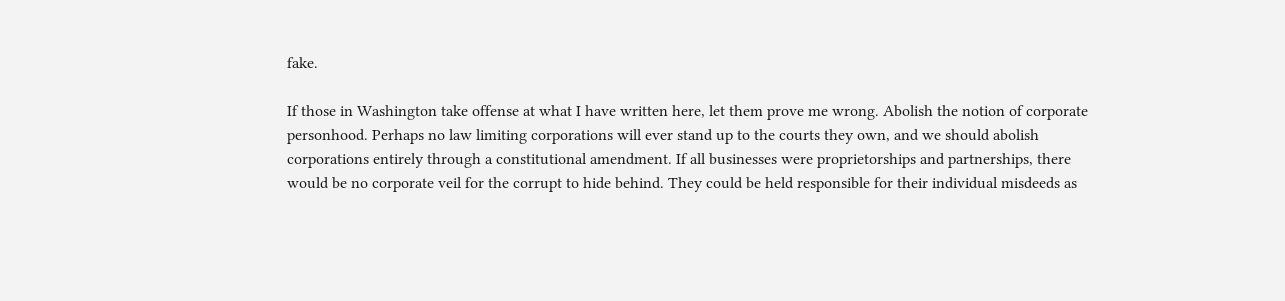fake.

If those in Washington take offense at what I have written here, let them prove me wrong. Abolish the notion of corporate personhood. Perhaps no law limiting corporations will ever stand up to the courts they own, and we should abolish corporations entirely through a constitutional amendment. If all businesses were proprietorships and partnerships, there would be no corporate veil for the corrupt to hide behind. They could be held responsible for their individual misdeeds as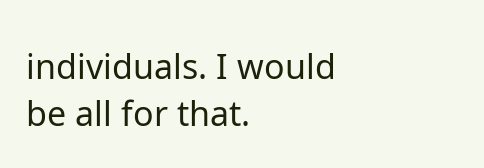individuals. I would be all for that.